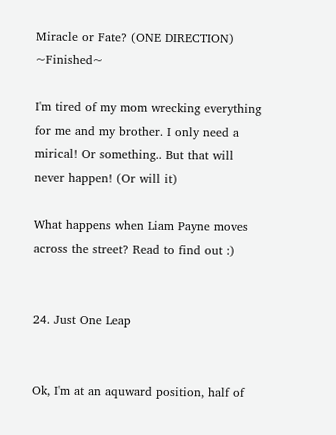Miracle or Fate? (ONE DIRECTION) ~Finished~

I'm tired of my mom wrecking everything for me and my brother. I only need a mirical! Or something.. But that will never happen! (Or will it)

What happens when Liam Payne moves across the street? Read to find out :)


24. Just One Leap


Ok, I'm at an aquward position, half of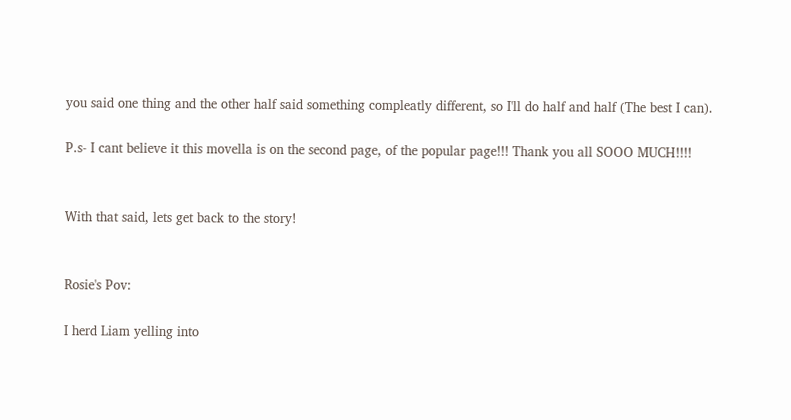you said one thing and the other half said something compleatly different, so I'll do half and half (The best I can).

P.s- I cant believe it this movella is on the second page, of the popular page!!! Thank you all SOOO MUCH!!!!


With that said, lets get back to the story!


Rosie's Pov:

I herd Liam yelling into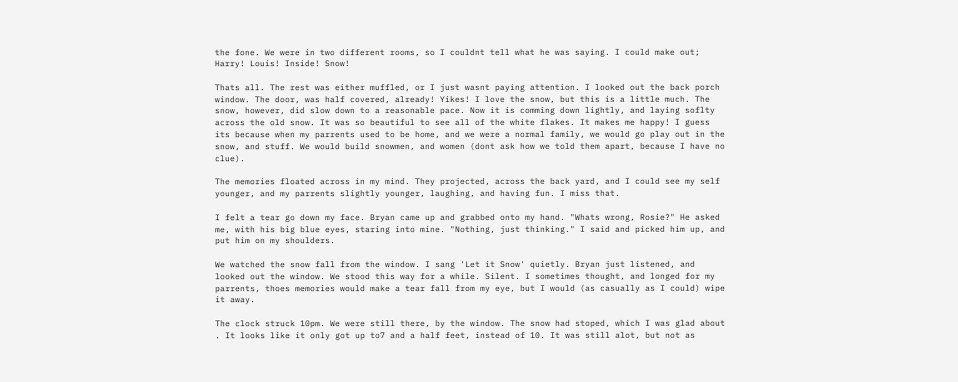the fone. We were in two different rooms, so I couldnt tell what he was saying. I could make out; Harry! Louis! Inside! Snow!

Thats all. The rest was either muffled, or I just wasnt paying attention. I looked out the back porch window. The door, was half covered, already! Yikes! I love the snow, but this is a little much. The snow, however, did slow down to a reasonable pace. Now it is comming down lightly, and laying soflty across the old snow. It was so beautiful to see all of the white flakes. It makes me happy! I guess its because when my parrents used to be home, and we were a normal family, we would go play out in the snow, and stuff. We would build snowmen, and women (dont ask how we told them apart, because I have no clue).

The memories floated across in my mind. They projected, across the back yard, and I could see my self younger, and my parrents slightly younger, laughing, and having fun. I miss that.

I felt a tear go down my face. Bryan came up and grabbed onto my hand. "Whats wrong, Rosie?" He asked me, with his big blue eyes, staring into mine. "Nothing, just thinking." I said and picked him up, and put him on my shoulders.

We watched the snow fall from the window. I sang 'Let it Snow' quietly. Bryan just listened, and looked out the window. We stood this way for a while. Silent. I sometimes thought, and longed for my parrents, thoes memories would make a tear fall from my eye, but I would (as casually as I could) wipe it away.

The clock struck 10pm. We were still there, by the window. The snow had stoped, which I was glad about . It looks like it only got up to7 and a half feet, instead of 10. It was still alot, but not as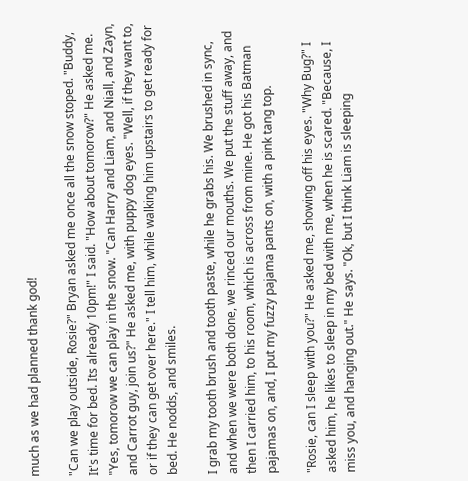much as we had planned thank god!

"Can we play outside, Rosie?" Bryan asked me once all the snow stoped. "Buddy, It's time for bed. Its already 10pm!" I said. "How about tomorow?" He asked me. "Yes, tomorow we can play in the snow. "Can Harry and Liam, and Niall, and Zayn, and Carrot guy, join us?" He asked me, with puppy dog eyes. "Well, if they want to, or if they can get over here." I tell him, while walking him upstairs to get ready for bed. He nodds, and smiles.

I grab my tooth brush and tooth paste, while he grabs his. We brushed in sync, and when we were both done, we rinced our mouths. We put the stuff away, and then I carried him, to his room, which is across from mine. He got his Batman pajamas on, and, I put my fuzzy pajama pants on, with a pink tang top.

"Rosie, can I sleep with you?" He asked me, showing off his eyes. "Why Bug?" I asked him, he likes to sleep in my bed with me, when he is scared. "Because, I miss you, and hanging out." He says. "Ok, but I think Liam is sleeping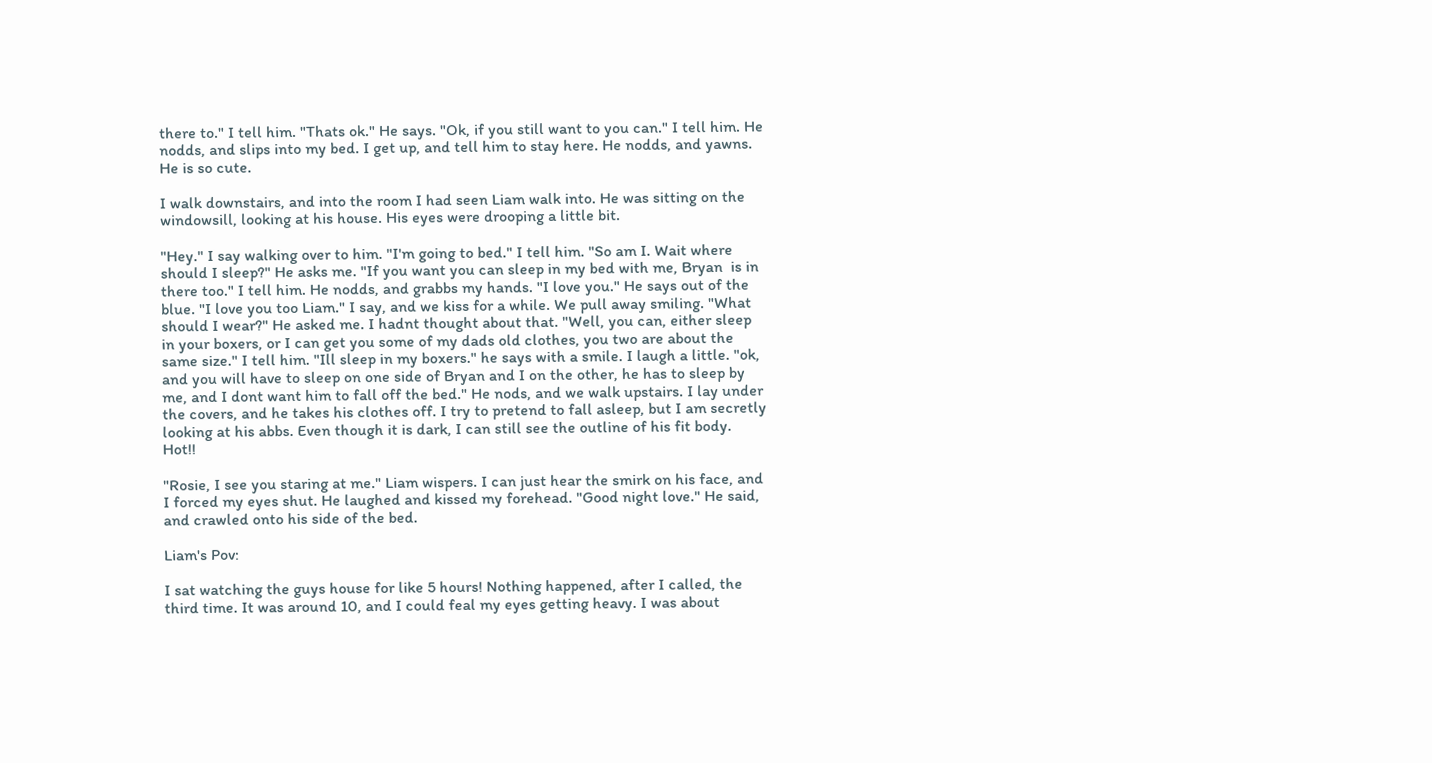there to." I tell him. "Thats ok." He says. "Ok, if you still want to you can." I tell him. He nodds, and slips into my bed. I get up, and tell him to stay here. He nodds, and yawns. He is so cute.

I walk downstairs, and into the room I had seen Liam walk into. He was sitting on the windowsill, looking at his house. His eyes were drooping a little bit.

"Hey." I say walking over to him. "I'm going to bed." I tell him. "So am I. Wait where should I sleep?" He asks me. "If you want you can sleep in my bed with me, Bryan  is in there too." I tell him. He nodds, and grabbs my hands. "I love you." He says out of the blue. "I love you too Liam." I say, and we kiss for a while. We pull away smiling. "What should I wear?" He asked me. I hadnt thought about that. "Well, you can, either sleep in your boxers, or I can get you some of my dads old clothes, you two are about the same size." I tell him. "Ill sleep in my boxers." he says with a smile. I laugh a little. "ok, and you will have to sleep on one side of Bryan and I on the other, he has to sleep by me, and I dont want him to fall off the bed." He nods, and we walk upstairs. I lay under the covers, and he takes his clothes off. I try to pretend to fall asleep, but I am secretly looking at his abbs. Even though it is dark, I can still see the outline of his fit body. Hot!!

"Rosie, I see you staring at me." Liam wispers. I can just hear the smirk on his face, and I forced my eyes shut. He laughed and kissed my forehead. "Good night love." He said, and crawled onto his side of the bed.

Liam's Pov:

I sat watching the guys house for like 5 hours! Nothing happened, after I called, the third time. It was around 10, and I could feal my eyes getting heavy. I was about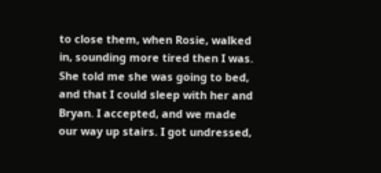to close them, when Rosie, walked in, sounding more tired then I was. She told me she was going to bed, and that I could sleep with her and Bryan. I accepted, and we made our way up stairs. I got undressed,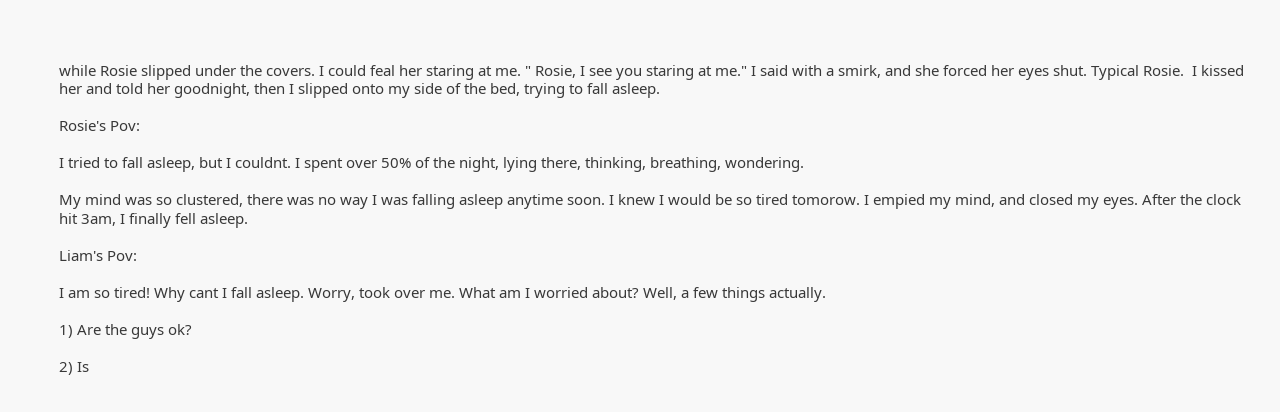while Rosie slipped under the covers. I could feal her staring at me. " Rosie, I see you staring at me." I said with a smirk, and she forced her eyes shut. Typical Rosie.  I kissed her and told her goodnight, then I slipped onto my side of the bed, trying to fall asleep.

Rosie's Pov:

I tried to fall asleep, but I couldnt. I spent over 50% of the night, lying there, thinking, breathing, wondering.

My mind was so clustered, there was no way I was falling asleep anytime soon. I knew I would be so tired tomorow. I empied my mind, and closed my eyes. After the clock hit 3am, I finally fell asleep.

Liam's Pov:

I am so tired! Why cant I fall asleep. Worry, took over me. What am I worried about? Well, a few things actually.

1) Are the guys ok?

2) Is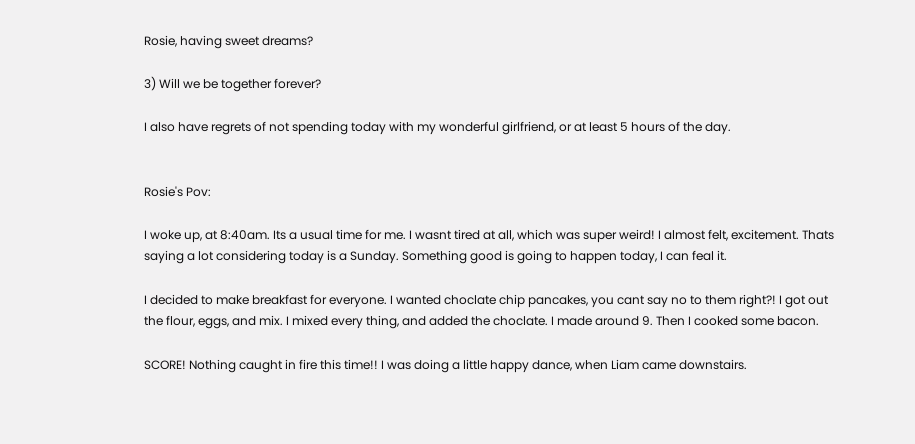Rosie, having sweet dreams?

3) Will we be together forever?

I also have regrets of not spending today with my wonderful girlfriend, or at least 5 hours of the day.


Rosie's Pov:

I woke up, at 8:40am. Its a usual time for me. I wasnt tired at all, which was super weird! I almost felt, excitement. Thats saying a lot considering today is a Sunday. Something good is going to happen today, I can feal it.

I decided to make breakfast for everyone. I wanted choclate chip pancakes, you cant say no to them right?! I got out the flour, eggs, and mix. I mixed every thing, and added the choclate. I made around 9. Then I cooked some bacon.

SCORE! Nothing caught in fire this time!! I was doing a little happy dance, when Liam came downstairs.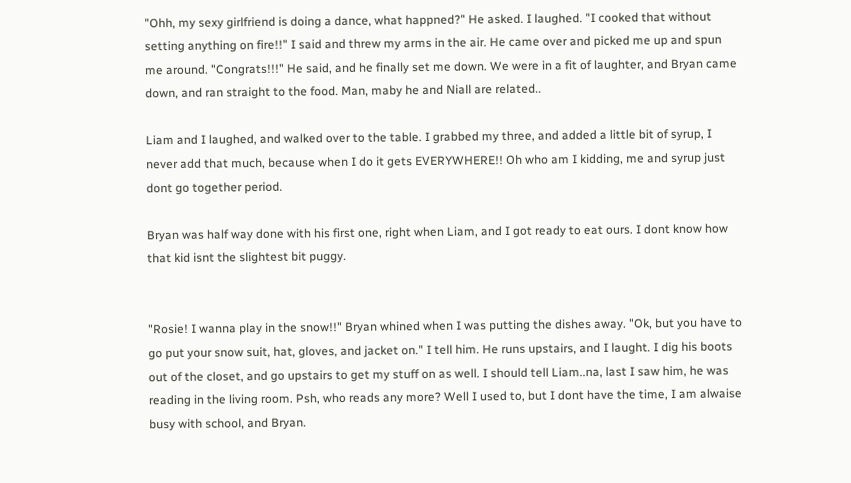"Ohh, my sexy girlfriend is doing a dance, what happned?" He asked. I laughed. "I cooked that without setting anything on fire!!" I said and threw my arms in the air. He came over and picked me up and spun me around. "Congrats!!!" He said, and he finally set me down. We were in a fit of laughter, and Bryan came down, and ran straight to the food. Man, maby he and Niall are related..

Liam and I laughed, and walked over to the table. I grabbed my three, and added a little bit of syrup, I never add that much, because when I do it gets EVERYWHERE!! Oh who am I kidding, me and syrup just dont go together period.

Bryan was half way done with his first one, right when Liam, and I got ready to eat ours. I dont know how that kid isnt the slightest bit puggy.


"Rosie! I wanna play in the snow!!" Bryan whined when I was putting the dishes away. "Ok, but you have to go put your snow suit, hat, gloves, and jacket on." I tell him. He runs upstairs, and I laught. I dig his boots out of the closet, and go upstairs to get my stuff on as well. I should tell Liam..na, last I saw him, he was reading in the living room. Psh, who reads any more? Well I used to, but I dont have the time, I am alwaise busy with school, and Bryan.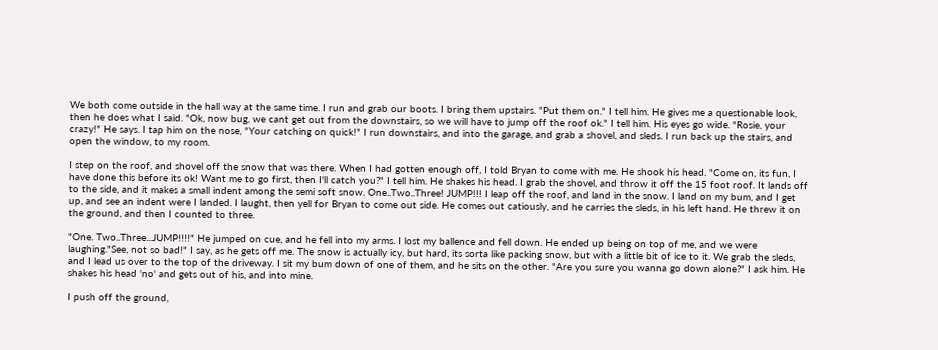We both come outside in the hall way at the same time. I run and grab our boots. I bring them upstairs. "Put them on." I tell him. He gives me a questionable look, then he does what I said. "Ok, now bug, we cant get out from the downstairs, so we will have to jump off the roof ok." I tell him. His eyes go wide. "Rosie, your crazy!" He says. I tap him on the nose, "Your catching on quick!" I run downstairs, and into the garage, and grab a shovel, and sleds. I run back up the stairs, and open the window, to my room.

I step on the roof, and shovel off the snow that was there. When I had gotten enough off, I told Bryan to come with me. He shook his head. "Come on, its fun, I have done this before its ok! Want me to go first, then I'll catch you?" I tell him. He shakes his head. I grab the shovel, and throw it off the 15 foot roof. It lands off to the side, and it makes a small indent among the semi soft snow. One..Two..Three! JUMP!!! I leap off the roof, and land in the snow. I land on my bum, and I get up, and see an indent were I landed. I laught, then yell for Bryan to come out side. He comes out catiously, and he carries the sleds, in his left hand. He threw it on the ground, and then I counted to three.

"One. Two..Three...JUMP!!!!" He jumped on cue, and he fell into my arms. I lost my ballence and fell down. He ended up being on top of me, and we were laughing."See, not so bad!" I say, as he gets off me. The snow is actually icy, but hard, its sorta like packing snow, but with a little bit of ice to it. We grab the sleds, and I lead us over to the top of the driveway. I sit my bum down of one of them, and he sits on the other. "Are you sure you wanna go down alone?" I ask him. He shakes his head 'no' and gets out of his, and into mine.

I push off the ground,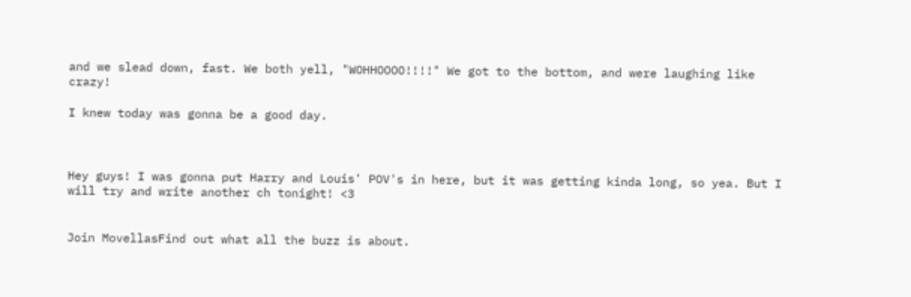and we slead down, fast. We both yell, "WOHHOOOO!!!!" We got to the bottom, and were laughing like crazy!

I knew today was gonna be a good day.



Hey guys! I was gonna put Harry and Louis' POV's in here, but it was getting kinda long, so yea. But I will try and write another ch tonight! <3


Join MovellasFind out what all the buzz is about.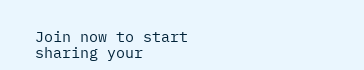Join now to start sharing your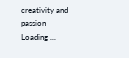creativity and passion
Loading ...